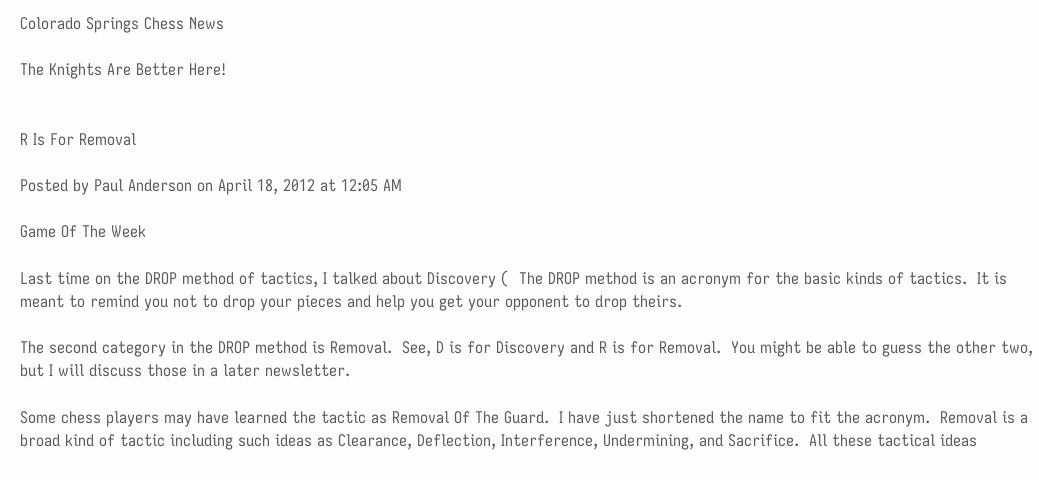Colorado Springs Chess News

The Knights Are Better Here!


R Is For Removal

Posted by Paul Anderson on April 18, 2012 at 12:05 AM

Game Of The Week

Last time on the DROP method of tactics, I talked about Discovery (  The DROP method is an acronym for the basic kinds of tactics.  It is meant to remind you not to drop your pieces and help you get your opponent to drop theirs.

The second category in the DROP method is Removal.  See, D is for Discovery and R is for Removal.  You might be able to guess the other two, but I will discuss those in a later newsletter.

Some chess players may have learned the tactic as Removal Of The Guard.  I have just shortened the name to fit the acronym.  Removal is a broad kind of tactic including such ideas as Clearance, Deflection, Interference, Undermining, and Sacrifice.  All these tactical ideas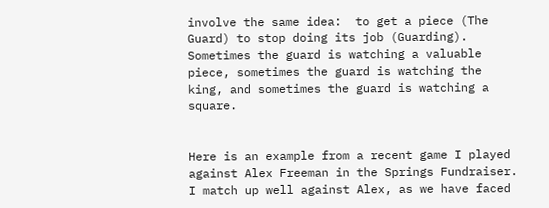involve the same idea:  to get a piece (The Guard) to stop doing its job (Guarding).  Sometimes the guard is watching a valuable piece, sometimes the guard is watching the king, and sometimes the guard is watching a square.


Here is an example from a recent game I played against Alex Freeman in the Springs Fundraiser.  I match up well against Alex, as we have faced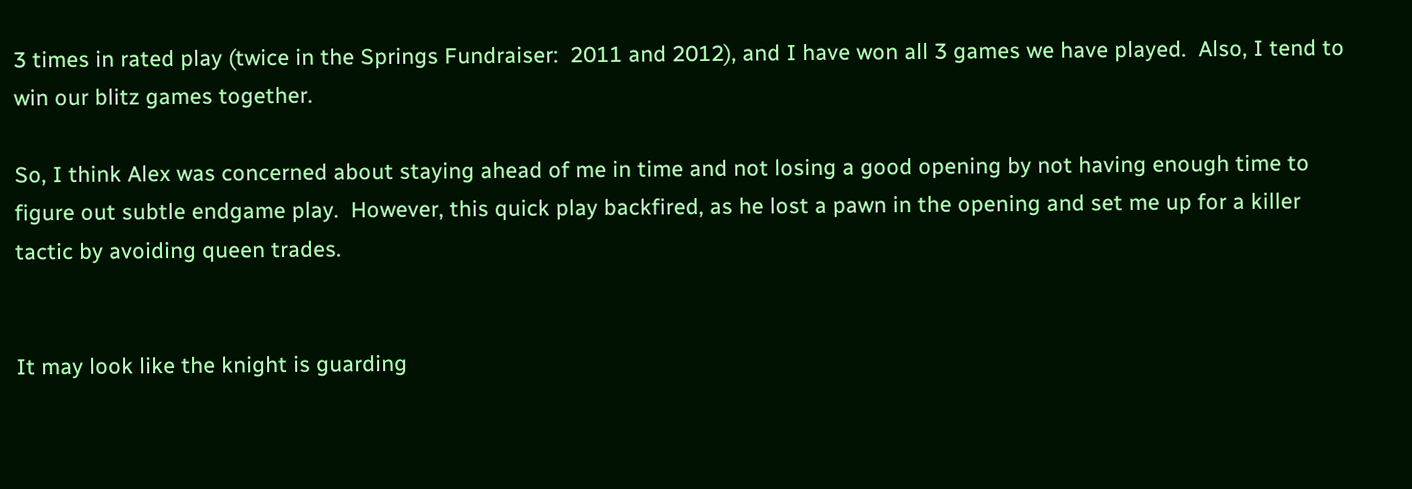3 times in rated play (twice in the Springs Fundraiser:  2011 and 2012), and I have won all 3 games we have played.  Also, I tend to win our blitz games together.

So, I think Alex was concerned about staying ahead of me in time and not losing a good opening by not having enough time to figure out subtle endgame play.  However, this quick play backfired, as he lost a pawn in the opening and set me up for a killer tactic by avoiding queen trades.


It may look like the knight is guarding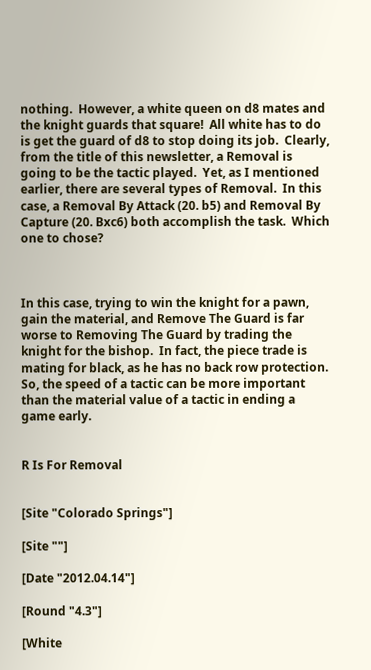nothing.  However, a white queen on d8 mates and the knight guards that square!  All white has to do is get the guard of d8 to stop doing its job.  Clearly, from the title of this newsletter, a Removal is going to be the tactic played.  Yet, as I mentioned earlier, there are several types of Removal.  In this case, a Removal By Attack (20. b5) and Removal By Capture (20. Bxc6) both accomplish the task.  Which one to chose?



In this case, trying to win the knight for a pawn, gain the material, and Remove The Guard is far worse to Removing The Guard by trading the knight for the bishop.  In fact, the piece trade is mating for black, as he has no back row protection.  So, the speed of a tactic can be more important than the material value of a tactic in ending a game early.


R Is For Removal


[Site "Colorado Springs"]

[Site ""]

[Date "2012.04.14"]

[Round "4.3"]

[White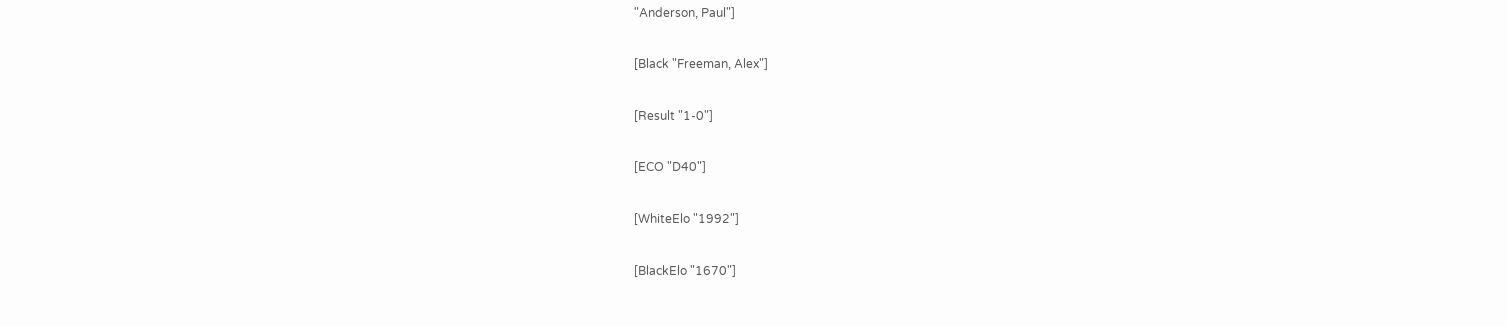"Anderson, Paul"]

[Black "Freeman, Alex"]

[Result "1-0"]

[ECO "D40"]

[WhiteElo "1992"]

[BlackElo "1670"]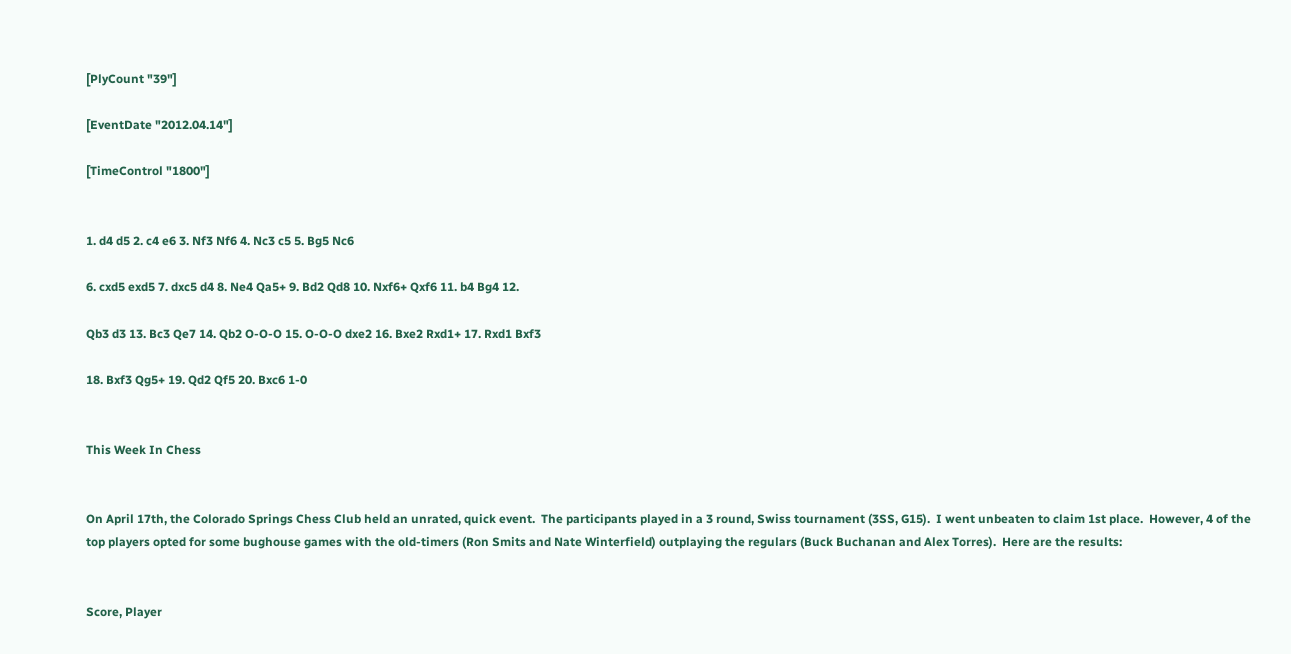[PlyCount "39"]

[EventDate "2012.04.14"]

[TimeControl "1800"]


1. d4 d5 2. c4 e6 3. Nf3 Nf6 4. Nc3 c5 5. Bg5 Nc6

6. cxd5 exd5 7. dxc5 d4 8. Ne4 Qa5+ 9. Bd2 Qd8 10. Nxf6+ Qxf6 11. b4 Bg4 12.

Qb3 d3 13. Bc3 Qe7 14. Qb2 O-O-O 15. O-O-O dxe2 16. Bxe2 Rxd1+ 17. Rxd1 Bxf3

18. Bxf3 Qg5+ 19. Qd2 Qf5 20. Bxc6 1-0


This Week In Chess


On April 17th, the Colorado Springs Chess Club held an unrated, quick event.  The participants played in a 3 round, Swiss tournament (3SS, G15).  I went unbeaten to claim 1st place.  However, 4 of the top players opted for some bughouse games with the old-timers (Ron Smits and Nate Winterfield) outplaying the regulars (Buck Buchanan and Alex Torres).  Here are the results:


Score, Player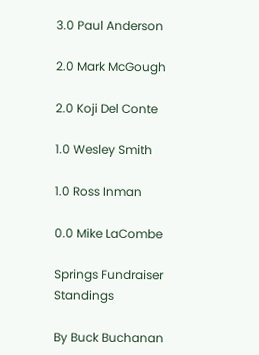3.0 Paul Anderson

2.0 Mark McGough

2.0 Koji Del Conte

1.0 Wesley Smith

1.0 Ross Inman

0.0 Mike LaCombe

Springs Fundraiser Standings

By Buck Buchanan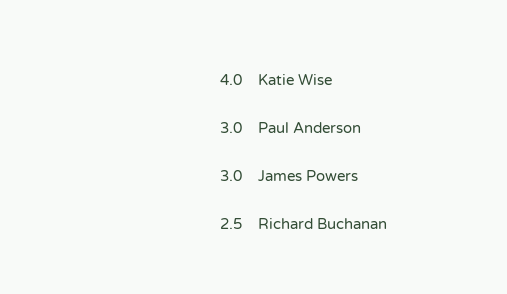4.0    Katie Wise

3.0    Paul Anderson

3.0    James Powers

2.5    Richard Buchanan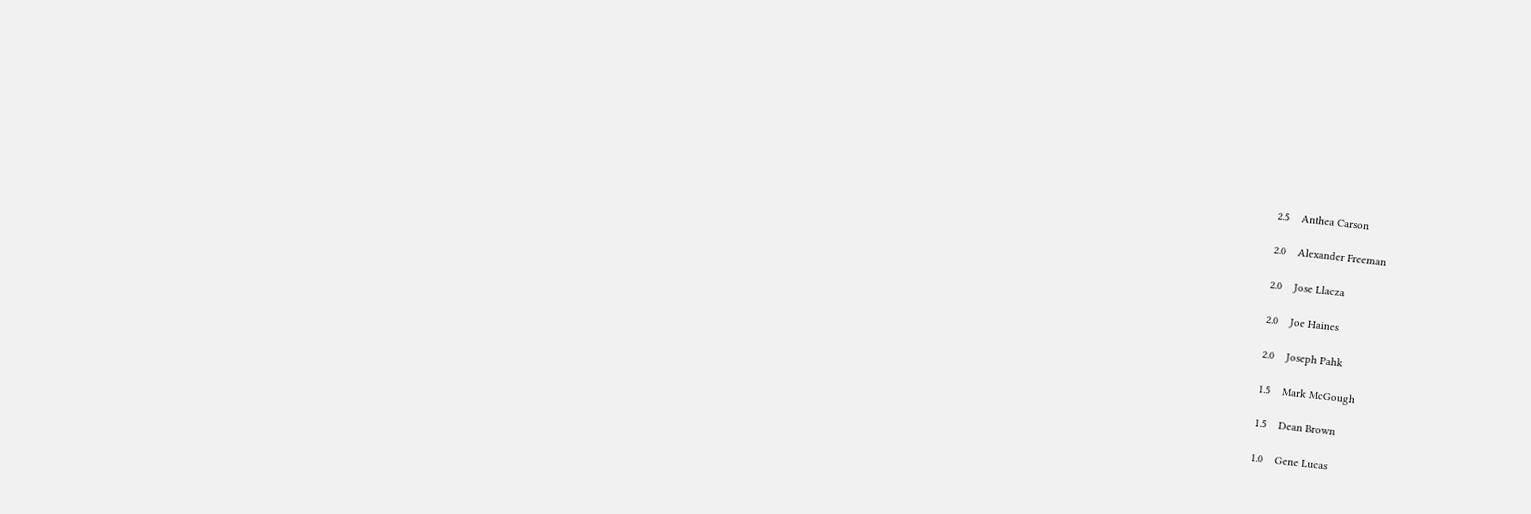2.5    Anthea Carson

2.0    Alexander Freeman

2.0    Jose Llacza

2.0    Joe Haines

2.0    Joseph Pahk

1.5    Mark McGough

1.5    Dean Brown

1.0    Gene Lucas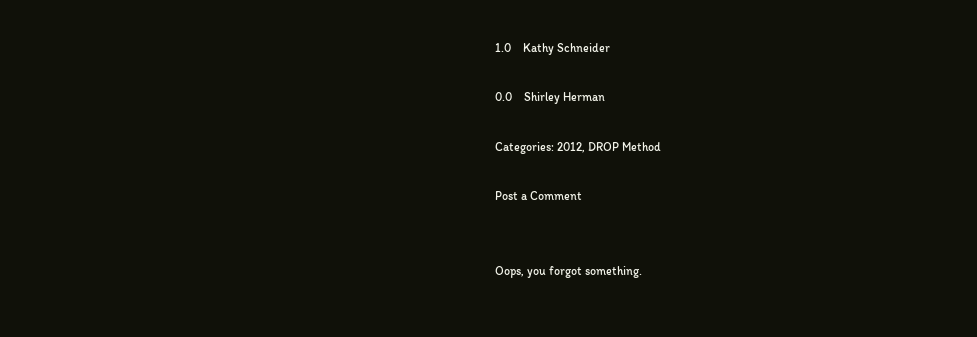1.0    Kathy Schneider

0.0    Shirley Herman

Categories: 2012, DROP Method

Post a Comment


Oops, you forgot something.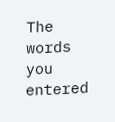The words you entered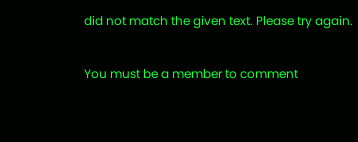did not match the given text. Please try again.

You must be a member to comment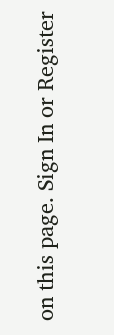on this page. Sign In or Register